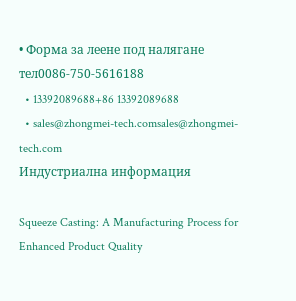• Форма за леене под налягане тел0086-750-5616188
  • 13392089688+86 13392089688
  • sales@zhongmei-tech.comsales@zhongmei-tech.com
Индустриална информация

Squeeze Casting: A Manufacturing Process for Enhanced Product Quality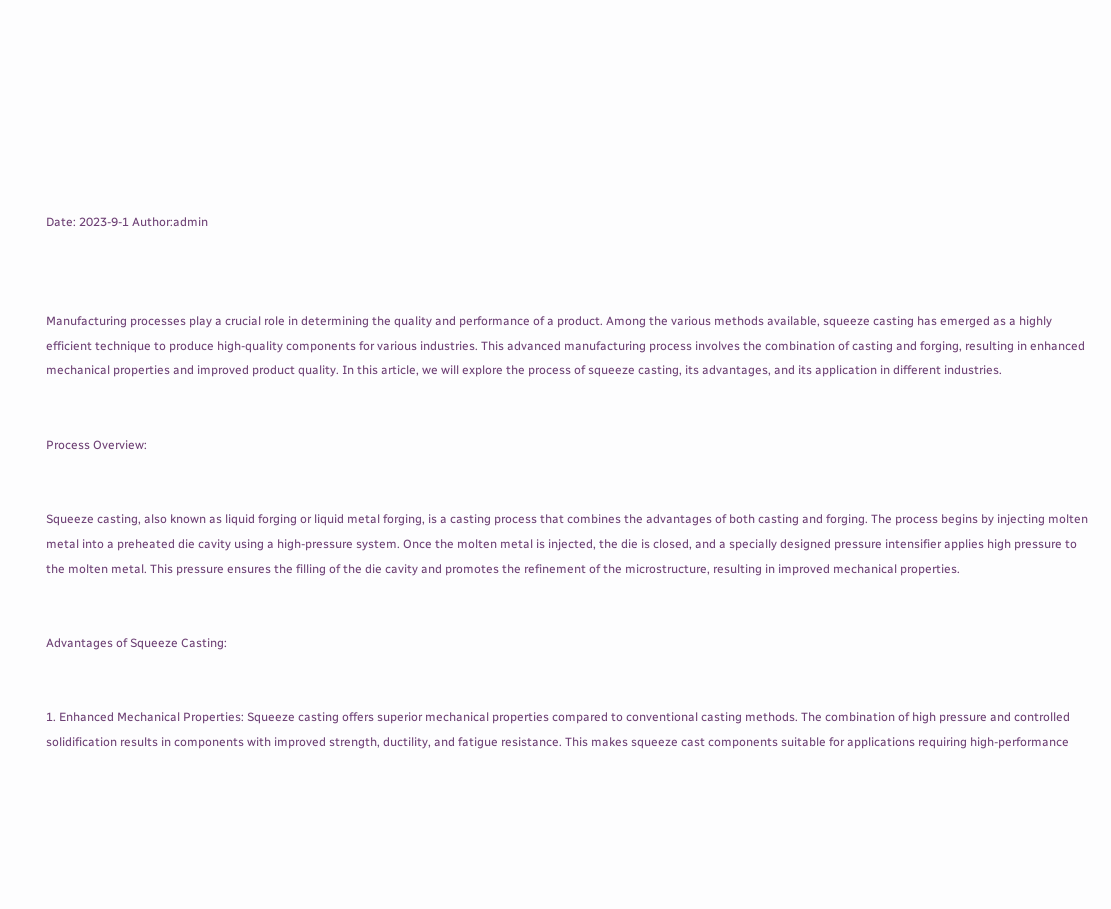Date: 2023-9-1 Author:admin



Manufacturing processes play a crucial role in determining the quality and performance of a product. Among the various methods available, squeeze casting has emerged as a highly efficient technique to produce high-quality components for various industries. This advanced manufacturing process involves the combination of casting and forging, resulting in enhanced mechanical properties and improved product quality. In this article, we will explore the process of squeeze casting, its advantages, and its application in different industries.


Process Overview:


Squeeze casting, also known as liquid forging or liquid metal forging, is a casting process that combines the advantages of both casting and forging. The process begins by injecting molten metal into a preheated die cavity using a high-pressure system. Once the molten metal is injected, the die is closed, and a specially designed pressure intensifier applies high pressure to the molten metal. This pressure ensures the filling of the die cavity and promotes the refinement of the microstructure, resulting in improved mechanical properties.


Advantages of Squeeze Casting:


1. Enhanced Mechanical Properties: Squeeze casting offers superior mechanical properties compared to conventional casting methods. The combination of high pressure and controlled solidification results in components with improved strength, ductility, and fatigue resistance. This makes squeeze cast components suitable for applications requiring high-performance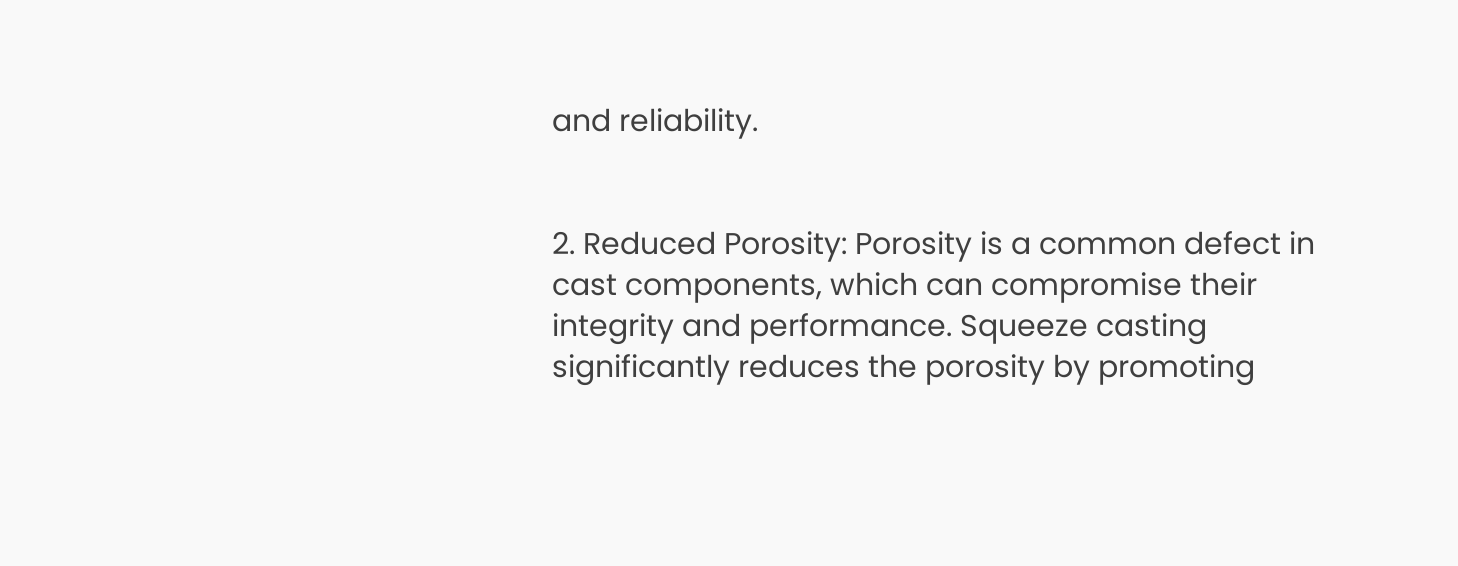and reliability.


2. Reduced Porosity: Porosity is a common defect in cast components, which can compromise their integrity and performance. Squeeze casting significantly reduces the porosity by promoting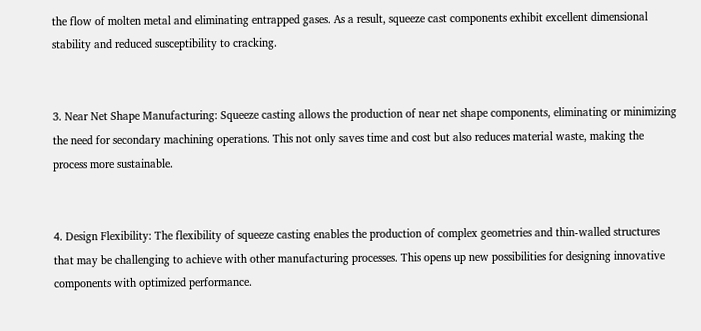the flow of molten metal and eliminating entrapped gases. As a result, squeeze cast components exhibit excellent dimensional stability and reduced susceptibility to cracking.


3. Near Net Shape Manufacturing: Squeeze casting allows the production of near net shape components, eliminating or minimizing the need for secondary machining operations. This not only saves time and cost but also reduces material waste, making the process more sustainable.


4. Design Flexibility: The flexibility of squeeze casting enables the production of complex geometries and thin-walled structures that may be challenging to achieve with other manufacturing processes. This opens up new possibilities for designing innovative components with optimized performance.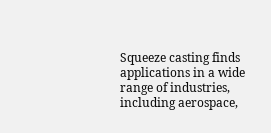Squeeze casting finds applications in a wide range of industries, including aerospace,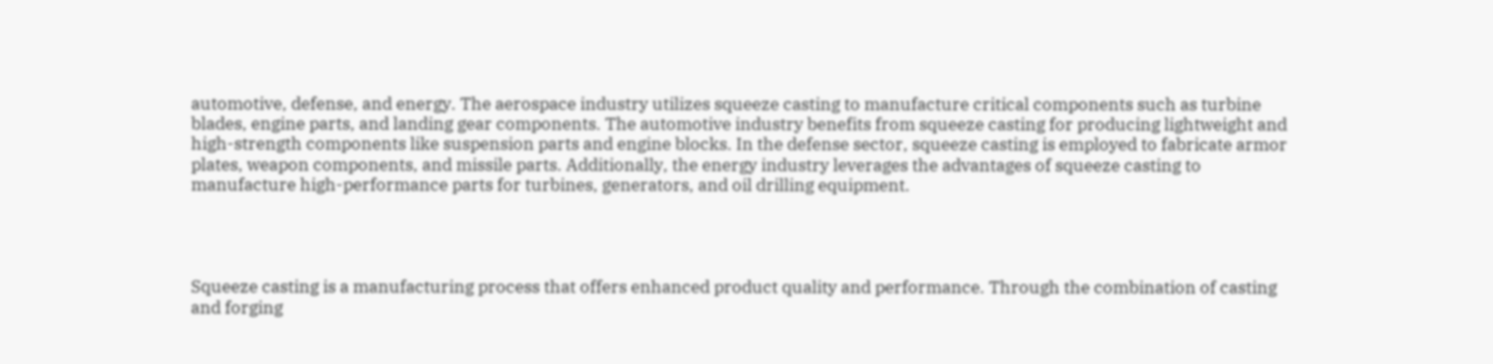automotive, defense, and energy. The aerospace industry utilizes squeeze casting to manufacture critical components such as turbine blades, engine parts, and landing gear components. The automotive industry benefits from squeeze casting for producing lightweight and high-strength components like suspension parts and engine blocks. In the defense sector, squeeze casting is employed to fabricate armor plates, weapon components, and missile parts. Additionally, the energy industry leverages the advantages of squeeze casting to manufacture high-performance parts for turbines, generators, and oil drilling equipment.




Squeeze casting is a manufacturing process that offers enhanced product quality and performance. Through the combination of casting and forging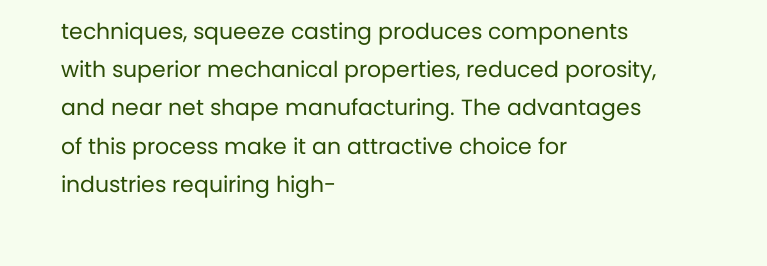techniques, squeeze casting produces components with superior mechanical properties, reduced porosity, and near net shape manufacturing. The advantages of this process make it an attractive choice for industries requiring high-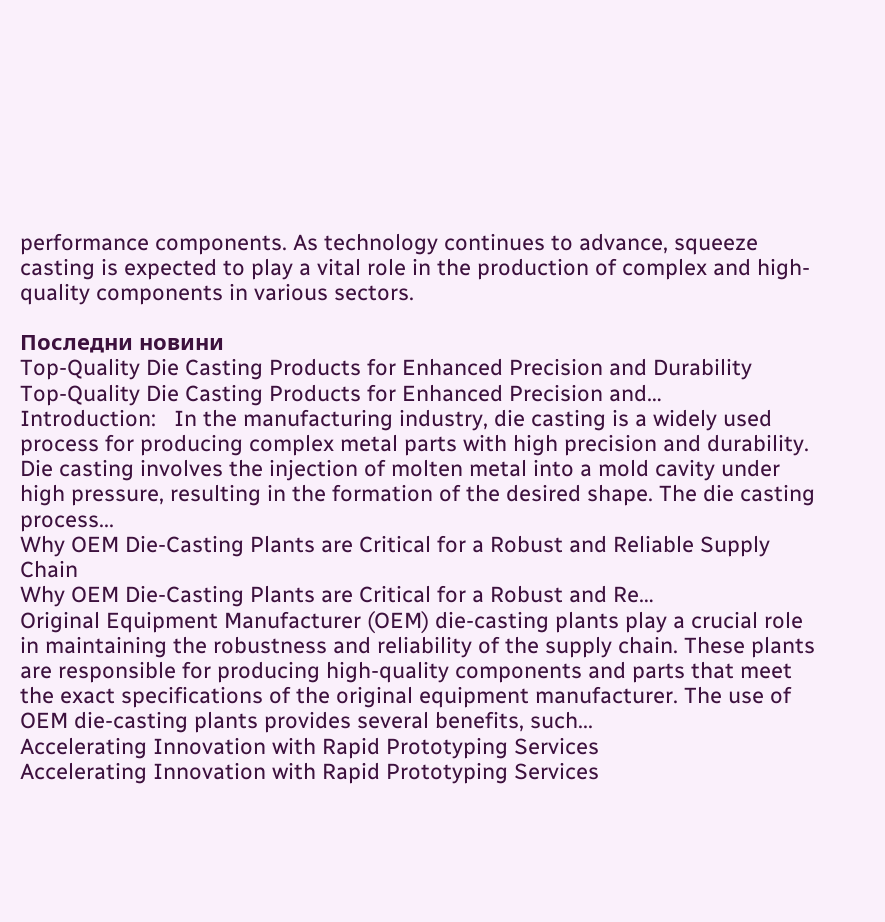performance components. As technology continues to advance, squeeze casting is expected to play a vital role in the production of complex and high-quality components in various sectors.

Последни новини
Top-Quality Die Casting Products for Enhanced Precision and Durability
Top-Quality Die Casting Products for Enhanced Precision and…
Introduction:   In the manufacturing industry, die casting is a widely used process for producing complex metal parts with high precision and durability. Die casting involves the injection of molten metal into a mold cavity under high pressure, resulting in the formation of the desired shape. The die casting process...
Why OEM Die-Casting Plants are Critical for a Robust and Reliable Supply Chain
Why OEM Die-Casting Plants are Critical for a Robust and Re…
Original Equipment Manufacturer (OEM) die-casting plants play a crucial role in maintaining the robustness and reliability of the supply chain. These plants are responsible for producing high-quality components and parts that meet the exact specifications of the original equipment manufacturer. The use of OEM die-casting plants provides several benefits, such...
Accelerating Innovation with Rapid Prototyping Services
Accelerating Innovation with Rapid Prototyping Services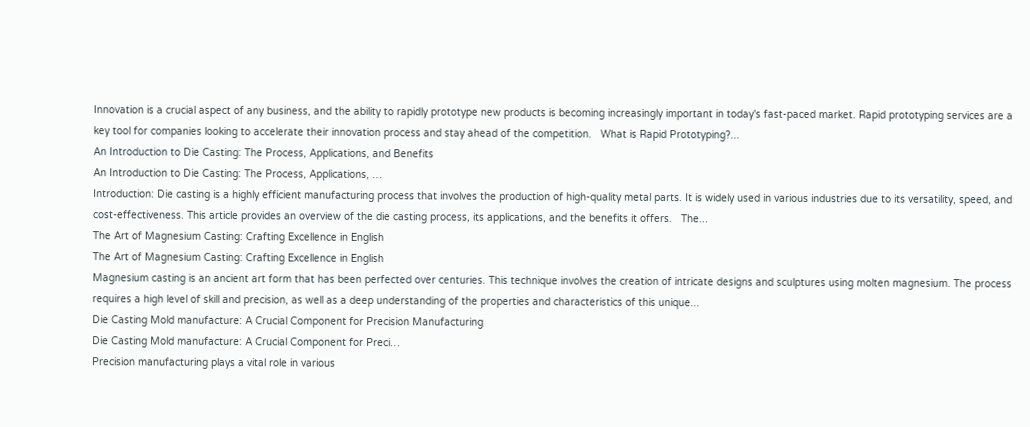Innovation is a crucial aspect of any business, and the ability to rapidly prototype new products is becoming increasingly important in today's fast-paced market. Rapid prototyping services are a key tool for companies looking to accelerate their innovation process and stay ahead of the competition.   What is Rapid Prototyping?...
An Introduction to Die Casting: The Process, Applications, and Benefits
An Introduction to Die Casting: The Process, Applications, …
Introduction: Die casting is a highly efficient manufacturing process that involves the production of high-quality metal parts. It is widely used in various industries due to its versatility, speed, and cost-effectiveness. This article provides an overview of the die casting process, its applications, and the benefits it offers.   The...
The Art of Magnesium Casting: Crafting Excellence in English
The Art of Magnesium Casting: Crafting Excellence in English
Magnesium casting is an ancient art form that has been perfected over centuries. This technique involves the creation of intricate designs and sculptures using molten magnesium. The process requires a high level of skill and precision, as well as a deep understanding of the properties and characteristics of this unique...
Die Casting Mold manufacture: A Crucial Component for Precision Manufacturing
Die Casting Mold manufacture: A Crucial Component for Preci…
Precision manufacturing plays a vital role in various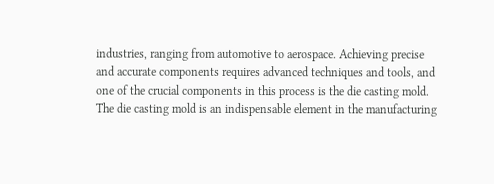industries, ranging from automotive to aerospace. Achieving precise and accurate components requires advanced techniques and tools, and one of the crucial components in this process is the die casting mold. The die casting mold is an indispensable element in the manufacturing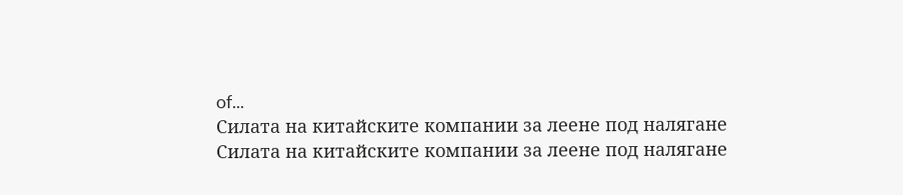of...
Силата на китайските компании за леене под налягане
Силата на китайските компании за леене под налягане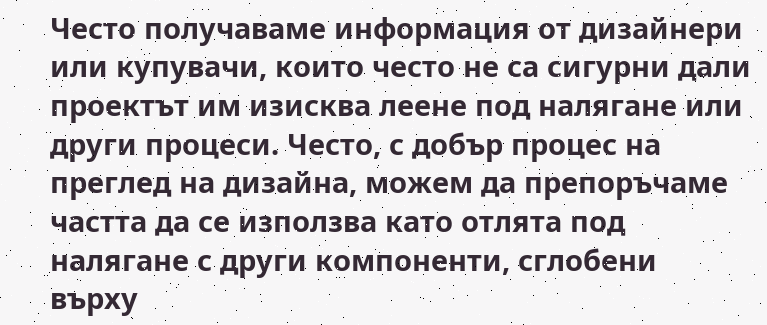Често получаваме информация от дизайнери или купувачи, които често не са сигурни дали проектът им изисква леене под налягане или други процеси. Често, с добър процес на преглед на дизайна, можем да препоръчаме частта да се използва като отлята под налягане с други компоненти, сглобени върху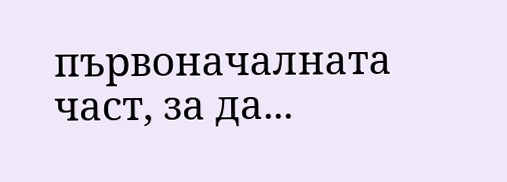първоначалната част, за да...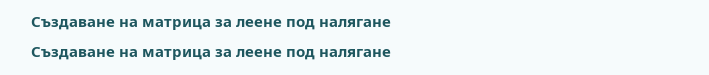Създаване на матрица за леене под налягане
Създаване на матрица за леене под налягане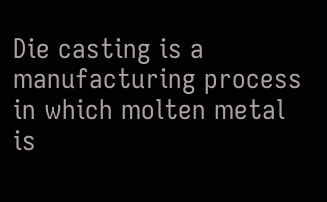Die casting is a manufacturing process in which molten metal is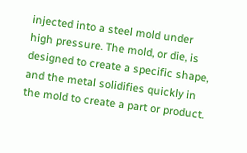injected into a steel mold under high pressure. The mold, or die, is designed to create a specific shape, and the metal solidifies quickly in the mold to create a part or product.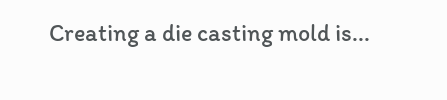Creating a die casting mold is...